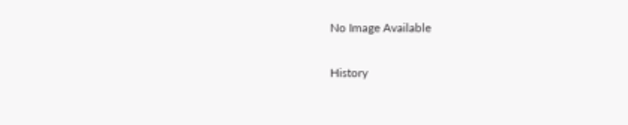No Image Available

History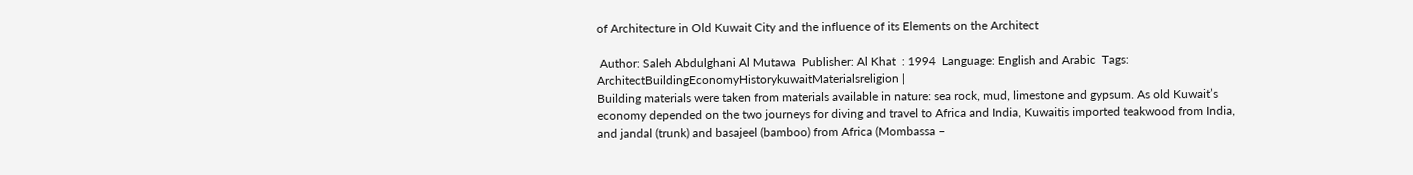of Architecture in Old Kuwait City and the influence of its Elements on the Architect

 Author: Saleh Abdulghani Al Mutawa  Publisher: Al Khat  : 1994  Language: English and Arabic  Tags: ArchitectBuildingEconomyHistorykuwaitMaterialsreligion |
Building materials were taken from materials available in nature: sea rock, mud, limestone and gypsum. As old Kuwait’s economy depended on the two journeys for diving and travel to Africa and India, Kuwaitis imported teakwood from India, and jandal (trunk) and basajeel (bamboo) from Africa (Mombassa –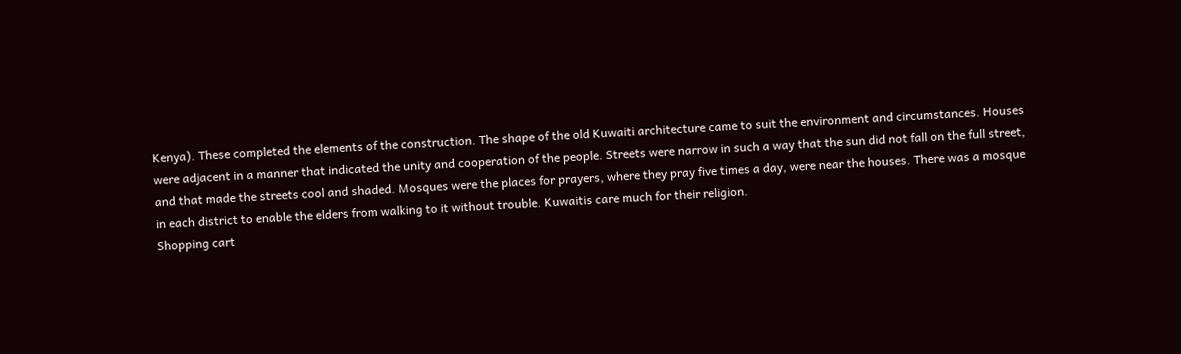Kenya). These completed the elements of the construction. The shape of the old Kuwaiti architecture came to suit the environment and circumstances. Houses were adjacent in a manner that indicated the unity and cooperation of the people. Streets were narrow in such a way that the sun did not fall on the full street, and that made the streets cool and shaded. Mosques were the places for prayers, where they pray five times a day, were near the houses. There was a mosque in each district to enable the elders from walking to it without trouble. Kuwaitis care much for their religion.
Shopping cart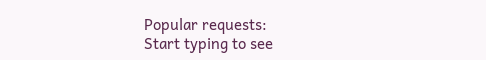Popular requests:
Start typing to see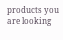products you are looking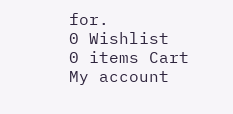for.
0 Wishlist
0 items Cart
My account